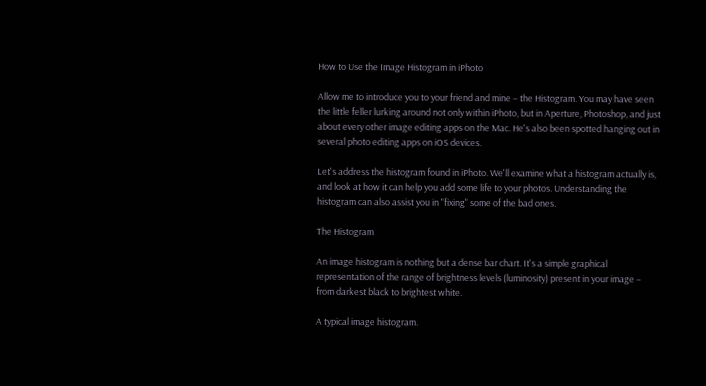How to Use the Image Histogram in iPhoto

Allow me to introduce you to your friend and mine – the Histogram. You may have seen the little feller lurking around not only within iPhoto, but in Aperture, Photoshop, and just about every other image editing apps on the Mac. He's also been spotted hanging out in several photo editing apps on iOS devices.

Let's address the histogram found in iPhoto. We'll examine what a histogram actually is, and look at how it can help you add some life to your photos. Understanding the histogram can also assist you in "fixing" some of the bad ones.

The Histogram

An image histogram is nothing but a dense bar chart. It's a simple graphical representation of the range of brightness levels (luminosity) present in your image – from darkest black to brightest white.

A typical image histogram.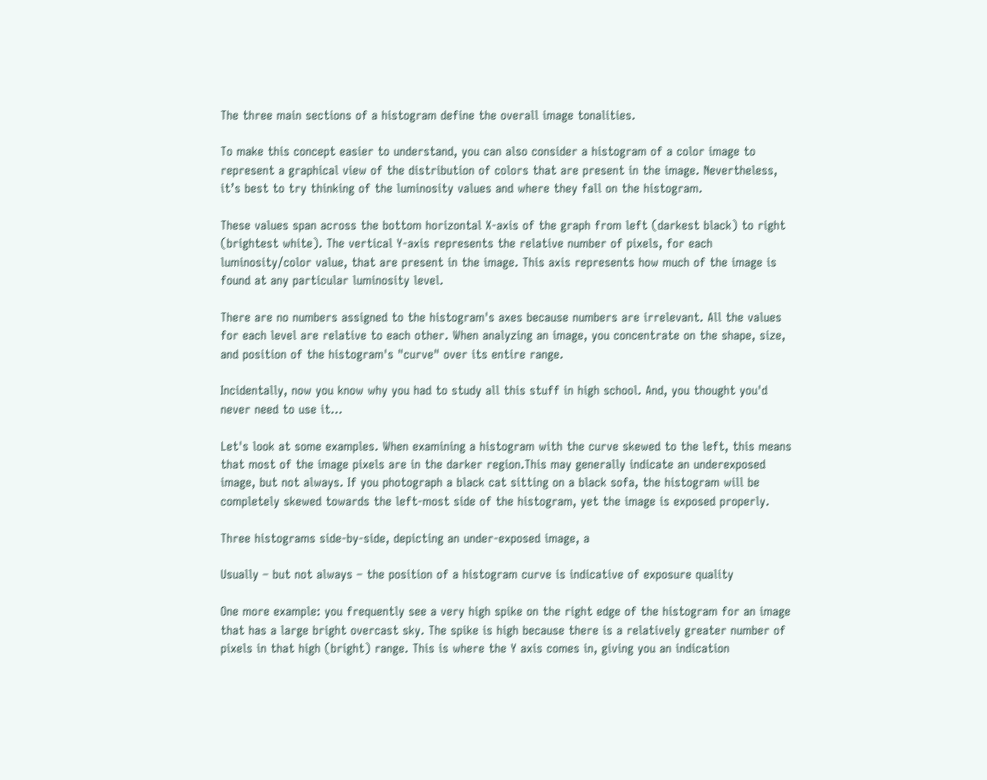The three main sections of a histogram define the overall image tonalities.

To make this concept easier to understand, you can also consider a histogram of a color image to represent a graphical view of the distribution of colors that are present in the image. Nevertheless, it’s best to try thinking of the luminosity values and where they fall on the histogram.

These values span across the bottom horizontal X-axis of the graph from left (darkest black) to right (brightest white). The vertical Y-axis represents the relative number of pixels, for each luminosity/color value, that are present in the image. This axis represents how much of the image is found at any particular luminosity level.

There are no numbers assigned to the histogram's axes because numbers are irrelevant. All the values for each level are relative to each other. When analyzing an image, you concentrate on the shape, size, and position of the histogram's "curve" over its entire range.

Incidentally, now you know why you had to study all this stuff in high school. And, you thought you'd never need to use it...

Let's look at some examples. When examining a histogram with the curve skewed to the left, this means that most of the image pixels are in the darker region.This may generally indicate an underexposed image, but not always. If you photograph a black cat sitting on a black sofa, the histogram will be completely skewed towards the left-most side of the histogram, yet the image is exposed properly.

Three histograms side-by-side, depicting an under-exposed image, a

Usually – but not always – the position of a histogram curve is indicative of exposure quality

One more example: you frequently see a very high spike on the right edge of the histogram for an image that has a large bright overcast sky. The spike is high because there is a relatively greater number of pixels in that high (bright) range. This is where the Y axis comes in, giving you an indication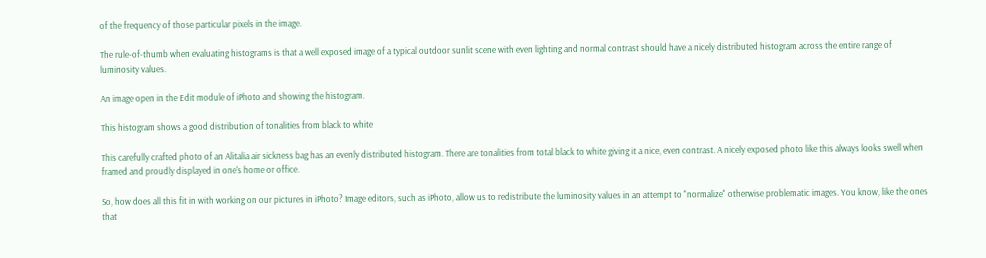of the frequency of those particular pixels in the image.

The rule-of-thumb when evaluating histograms is that a well exposed image of a typical outdoor sunlit scene with even lighting and normal contrast should have a nicely distributed histogram across the entire range of luminosity values.

An image open in the Edit module of iPhoto and showing the histogram.

This histogram shows a good distribution of tonalities from black to white

This carefully crafted photo of an Alitalia air sickness bag has an evenly distributed histogram. There are tonalities from total black to white giving it a nice, even contrast. A nicely exposed photo like this always looks swell when framed and proudly displayed in one's home or office.

So, how does all this fit in with working on our pictures in iPhoto? Image editors, such as iPhoto, allow us to redistribute the luminosity values in an attempt to "normalize" otherwise problematic images. You know, like the ones that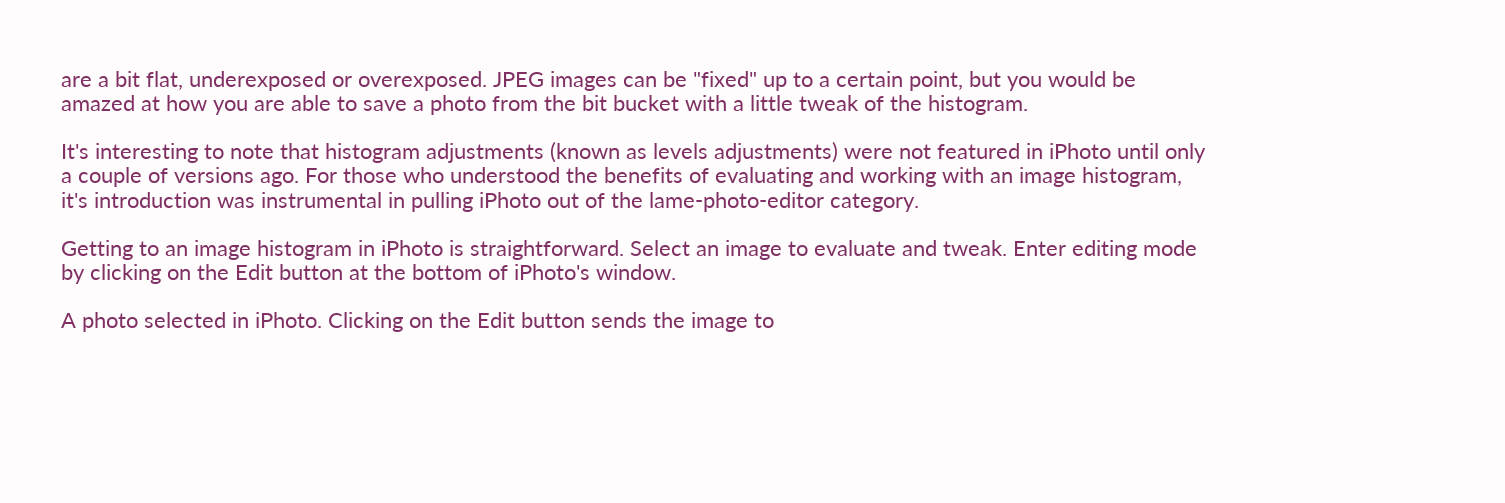are a bit flat, underexposed or overexposed. JPEG images can be "fixed" up to a certain point, but you would be amazed at how you are able to save a photo from the bit bucket with a little tweak of the histogram.

It's interesting to note that histogram adjustments (known as levels adjustments) were not featured in iPhoto until only a couple of versions ago. For those who understood the benefits of evaluating and working with an image histogram, it's introduction was instrumental in pulling iPhoto out of the lame-photo-editor category.

Getting to an image histogram in iPhoto is straightforward. Select an image to evaluate and tweak. Enter editing mode by clicking on the Edit button at the bottom of iPhoto's window.

A photo selected in iPhoto. Clicking on the Edit button sends the image to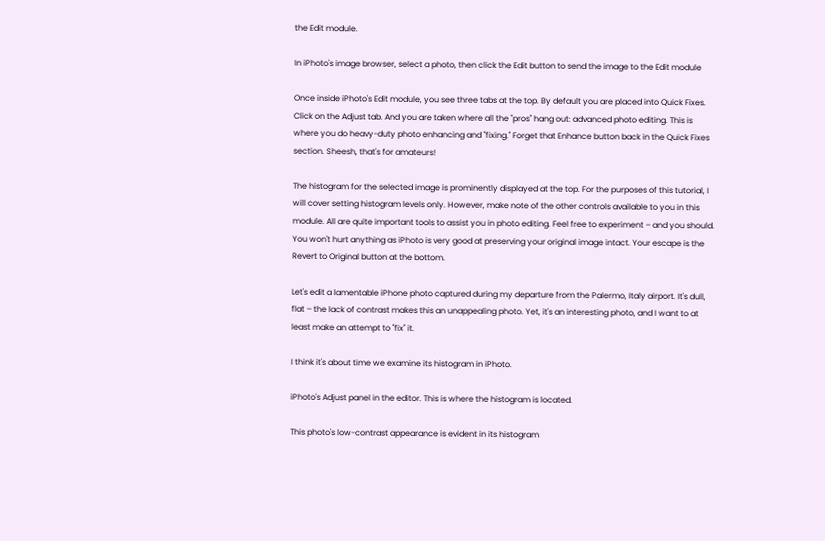the Edit module.

In iPhoto's image browser, select a photo, then click the Edit button to send the image to the Edit module

Once inside iPhoto's Edit module, you see three tabs at the top. By default you are placed into Quick Fixes. Click on the Adjust tab. And you are taken where all the "pros" hang out: advanced photo editing. This is where you do heavy-duty photo enhancing and "fixing." Forget that Enhance button back in the Quick Fixes section. Sheesh, that's for amateurs!

The histogram for the selected image is prominently displayed at the top. For the purposes of this tutorial, I will cover setting histogram levels only. However, make note of the other controls available to you in this module. All are quite important tools to assist you in photo editing. Feel free to experiment – and you should. You won't hurt anything as iPhoto is very good at preserving your original image intact. Your escape is the Revert to Original button at the bottom.

Let's edit a lamentable iPhone photo captured during my departure from the Palermo, Italy airport. It's dull, flat – the lack of contrast makes this an unappealing photo. Yet, it's an interesting photo, and I want to at least make an attempt to "fix" it.

I think it's about time we examine its histogram in iPhoto.

iPhoto's Adjust panel in the editor. This is where the histogram is located.

This photo's low-contrast appearance is evident in its histogram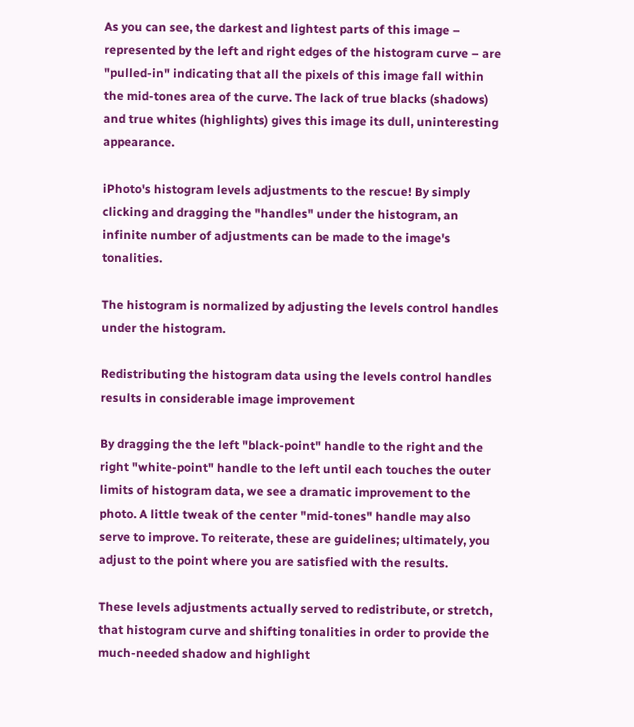As you can see, the darkest and lightest parts of this image – represented by the left and right edges of the histogram curve – are "pulled-in" indicating that all the pixels of this image fall within the mid-tones area of the curve. The lack of true blacks (shadows) and true whites (highlights) gives this image its dull, uninteresting appearance.

iPhoto's histogram levels adjustments to the rescue! By simply clicking and dragging the "handles" under the histogram, an infinite number of adjustments can be made to the image's tonalities.

The histogram is normalized by adjusting the levels control handles under the histogram.

Redistributing the histogram data using the levels control handles results in considerable image improvement

By dragging the the left "black-point" handle to the right and the right "white-point" handle to the left until each touches the outer limits of histogram data, we see a dramatic improvement to the photo. A little tweak of the center "mid-tones" handle may also serve to improve. To reiterate, these are guidelines; ultimately, you adjust to the point where you are satisfied with the results.

These levels adjustments actually served to redistribute, or stretch, that histogram curve and shifting tonalities in order to provide the much-needed shadow and highlight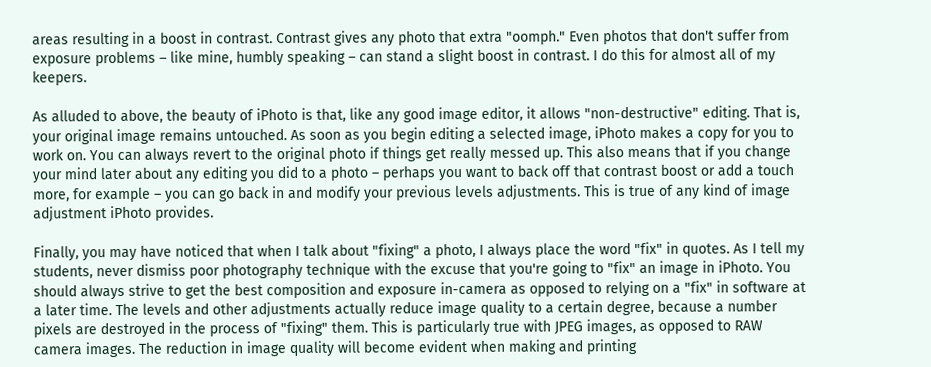areas resulting in a boost in contrast. Contrast gives any photo that extra "oomph." Even photos that don't suffer from exposure problems – like mine, humbly speaking – can stand a slight boost in contrast. I do this for almost all of my keepers.

As alluded to above, the beauty of iPhoto is that, like any good image editor, it allows "non-destructive" editing. That is, your original image remains untouched. As soon as you begin editing a selected image, iPhoto makes a copy for you to work on. You can always revert to the original photo if things get really messed up. This also means that if you change your mind later about any editing you did to a photo – perhaps you want to back off that contrast boost or add a touch more, for example – you can go back in and modify your previous levels adjustments. This is true of any kind of image adjustment iPhoto provides.

Finally, you may have noticed that when I talk about "fixing" a photo, I always place the word "fix" in quotes. As I tell my students, never dismiss poor photography technique with the excuse that you're going to "fix" an image in iPhoto. You should always strive to get the best composition and exposure in-camera as opposed to relying on a "fix" in software at a later time. The levels and other adjustments actually reduce image quality to a certain degree, because a number pixels are destroyed in the process of "fixing" them. This is particularly true with JPEG images, as opposed to RAW camera images. The reduction in image quality will become evident when making and printing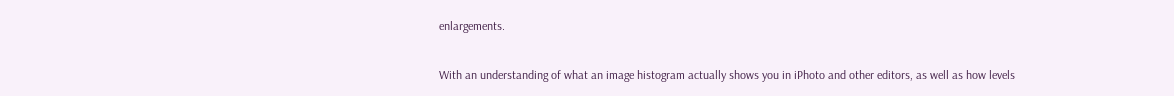enlargements.

With an understanding of what an image histogram actually shows you in iPhoto and other editors, as well as how levels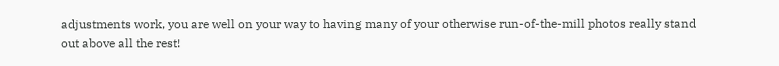adjustments work, you are well on your way to having many of your otherwise run-of-the-mill photos really stand out above all the rest!